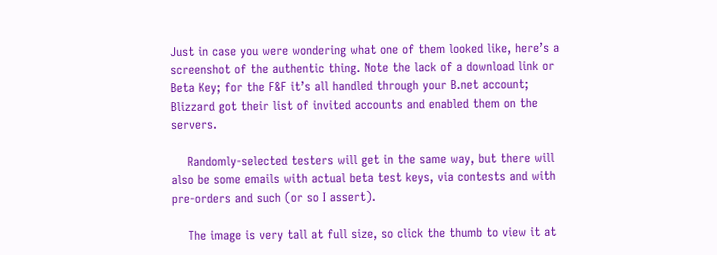Just in case you were wondering what one of them looked like, here’s a screenshot of the authentic thing. Note the lack of a download link or Beta Key; for the F&F it’s all handled through your B.net account; Blizzard got their list of invited accounts and enabled them on the servers.

    Randomly-selected testers will get in the same way, but there will also be some emails with actual beta test keys, via contests and with pre-orders and such (or so I assert).

    The image is very tall at full size, so click the thumb to view it at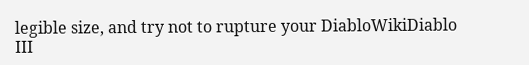legible size, and try not to rupture your DiabloWikiDiablo III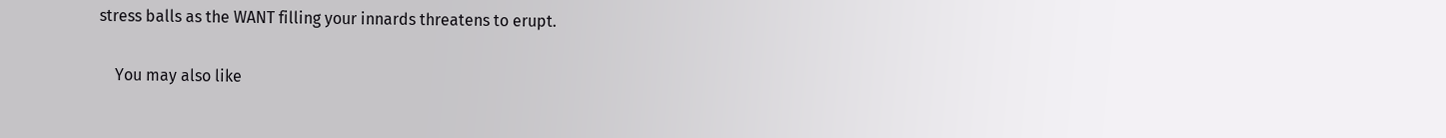stress balls as the WANT filling your innards threatens to erupt.

    You may also like